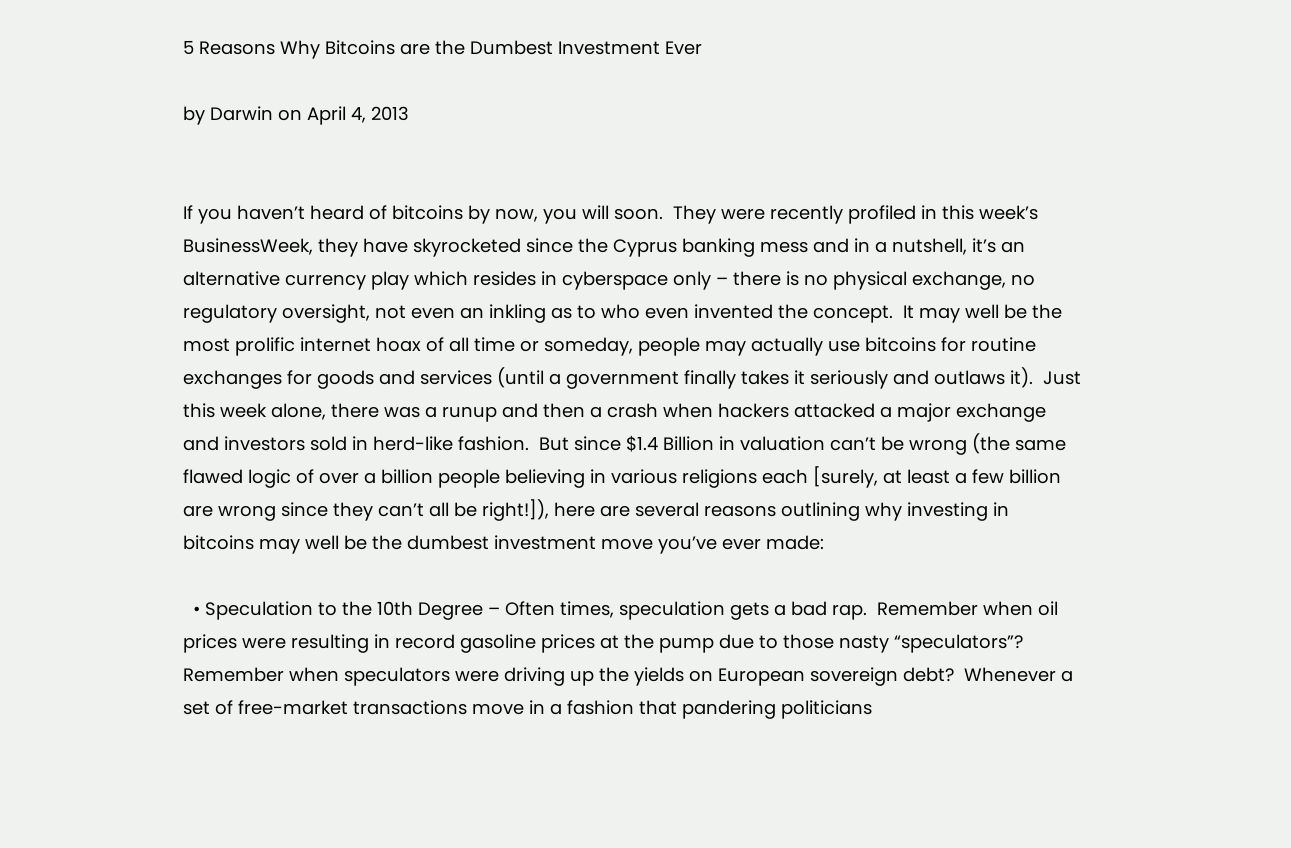5 Reasons Why Bitcoins are the Dumbest Investment Ever

by Darwin on April 4, 2013


If you haven’t heard of bitcoins by now, you will soon.  They were recently profiled in this week’s BusinessWeek, they have skyrocketed since the Cyprus banking mess and in a nutshell, it’s an alternative currency play which resides in cyberspace only – there is no physical exchange, no regulatory oversight, not even an inkling as to who even invented the concept.  It may well be the most prolific internet hoax of all time or someday, people may actually use bitcoins for routine exchanges for goods and services (until a government finally takes it seriously and outlaws it).  Just this week alone, there was a runup and then a crash when hackers attacked a major exchange and investors sold in herd-like fashion.  But since $1.4 Billion in valuation can’t be wrong (the same flawed logic of over a billion people believing in various religions each [surely, at least a few billion are wrong since they can’t all be right!]), here are several reasons outlining why investing in bitcoins may well be the dumbest investment move you’ve ever made:

  • Speculation to the 10th Degree – Often times, speculation gets a bad rap.  Remember when oil prices were resulting in record gasoline prices at the pump due to those nasty “speculators”?  Remember when speculators were driving up the yields on European sovereign debt?  Whenever a set of free-market transactions move in a fashion that pandering politicians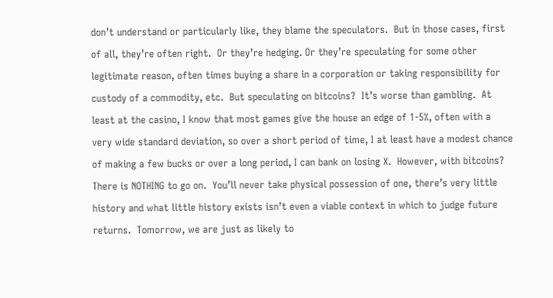don’t understand or particularly like, they blame the speculators.  But in those cases, first of all, they’re often right.  Or they’re hedging. Or they’re speculating for some other legitimate reason, often times buying a share in a corporation or taking responsibility for custody of a commodity, etc.  But speculating on bitcoins?  It’s worse than gambling.  At least at the casino, I know that most games give the house an edge of 1-5%, often with a very wide standard deviation, so over a short period of time, I at least have a modest chance of making a few bucks or over a long period, I can bank on losing X.  However, with bitcoins?  There is NOTHING to go on.  You’ll never take physical possession of one, there’s very little history and what little history exists isn’t even a viable context in which to judge future returns.  Tomorrow, we are just as likely to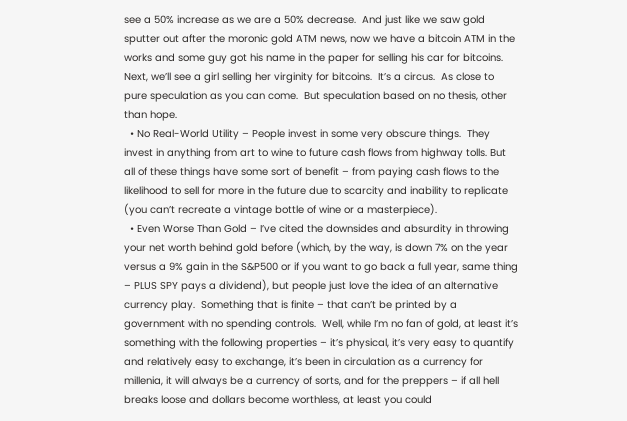see a 50% increase as we are a 50% decrease.  And just like we saw gold sputter out after the moronic gold ATM news, now we have a bitcoin ATM in the works and some guy got his name in the paper for selling his car for bitcoins.  Next, we’ll see a girl selling her virginity for bitcoins.  It’s a circus.  As close to pure speculation as you can come.  But speculation based on no thesis, other than hope.
  • No Real-World Utility – People invest in some very obscure things.  They invest in anything from art to wine to future cash flows from highway tolls. But all of these things have some sort of benefit – from paying cash flows to the likelihood to sell for more in the future due to scarcity and inability to replicate (you can’t recreate a vintage bottle of wine or a masterpiece).
  • Even Worse Than Gold – I’ve cited the downsides and absurdity in throwing your net worth behind gold before (which, by the way, is down 7% on the year versus a 9% gain in the S&P500 or if you want to go back a full year, same thing – PLUS SPY pays a dividend), but people just love the idea of an alternative currency play.  Something that is finite – that can’t be printed by a government with no spending controls.  Well, while I’m no fan of gold, at least it’s something with the following properties – it’s physical, it’s very easy to quantify and relatively easy to exchange, it’s been in circulation as a currency for millenia, it will always be a currency of sorts, and for the preppers – if all hell breaks loose and dollars become worthless, at least you could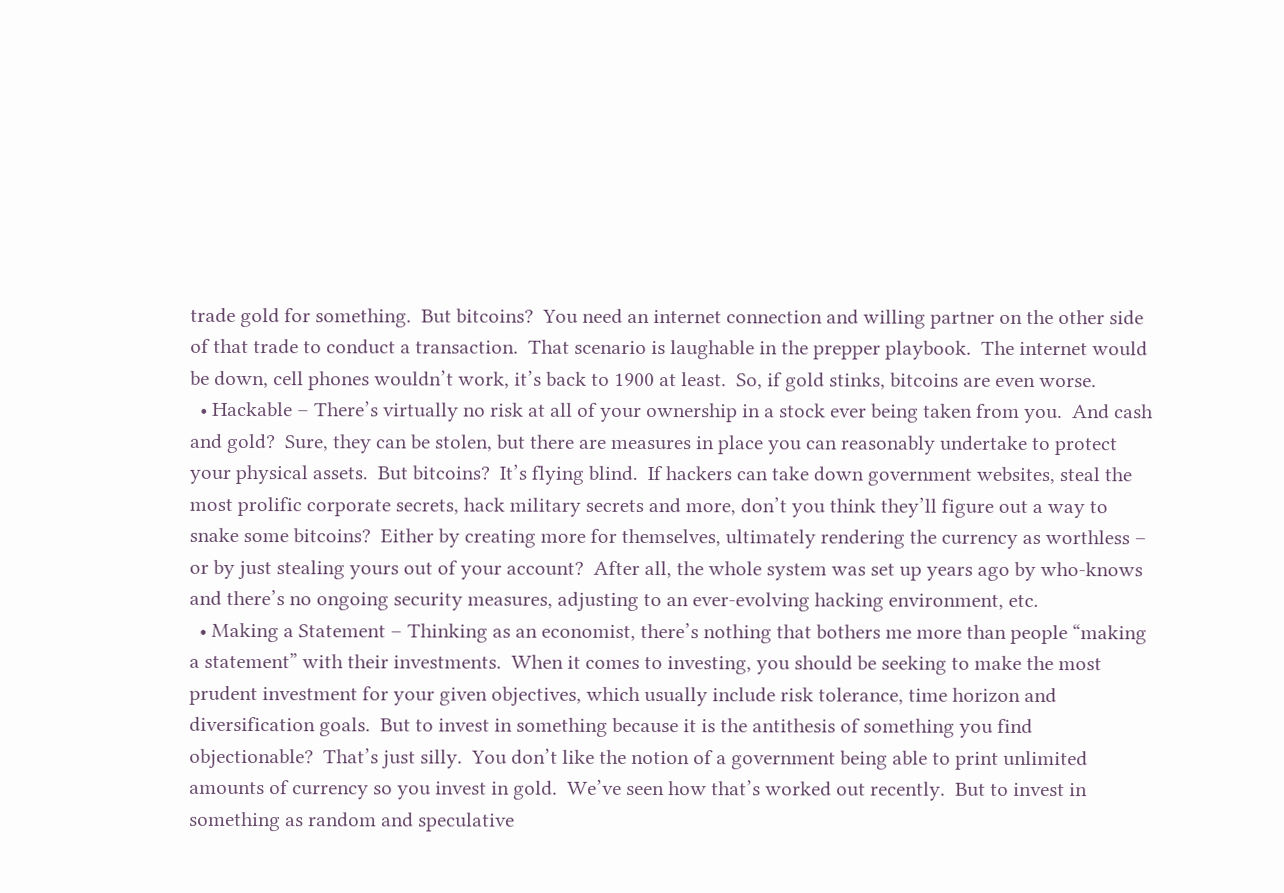trade gold for something.  But bitcoins?  You need an internet connection and willing partner on the other side of that trade to conduct a transaction.  That scenario is laughable in the prepper playbook.  The internet would be down, cell phones wouldn’t work, it’s back to 1900 at least.  So, if gold stinks, bitcoins are even worse.
  • Hackable – There’s virtually no risk at all of your ownership in a stock ever being taken from you.  And cash and gold?  Sure, they can be stolen, but there are measures in place you can reasonably undertake to protect your physical assets.  But bitcoins?  It’s flying blind.  If hackers can take down government websites, steal the most prolific corporate secrets, hack military secrets and more, don’t you think they’ll figure out a way to snake some bitcoins?  Either by creating more for themselves, ultimately rendering the currency as worthless – or by just stealing yours out of your account?  After all, the whole system was set up years ago by who-knows and there’s no ongoing security measures, adjusting to an ever-evolving hacking environment, etc.
  • Making a Statement – Thinking as an economist, there’s nothing that bothers me more than people “making a statement” with their investments.  When it comes to investing, you should be seeking to make the most prudent investment for your given objectives, which usually include risk tolerance, time horizon and diversification goals.  But to invest in something because it is the antithesis of something you find objectionable?  That’s just silly.  You don’t like the notion of a government being able to print unlimited amounts of currency so you invest in gold.  We’ve seen how that’s worked out recently.  But to invest in something as random and speculative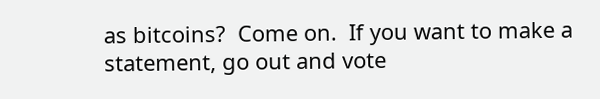as bitcoins?  Come on.  If you want to make a statement, go out and vote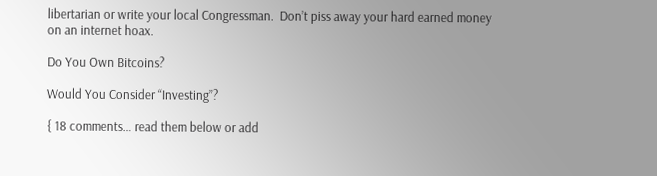libertarian or write your local Congressman.  Don’t piss away your hard earned money on an internet hoax.

Do You Own Bitcoins?

Would You Consider “Investing”?

{ 18 comments… read them below or add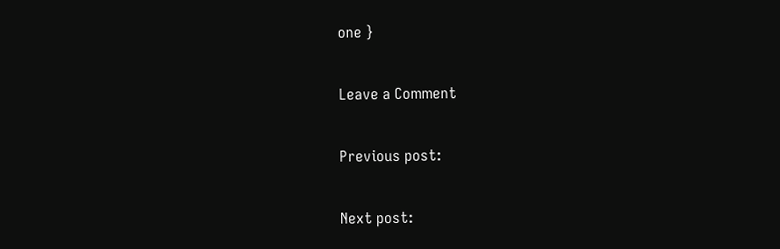one }

Leave a Comment

Previous post:

Next post: